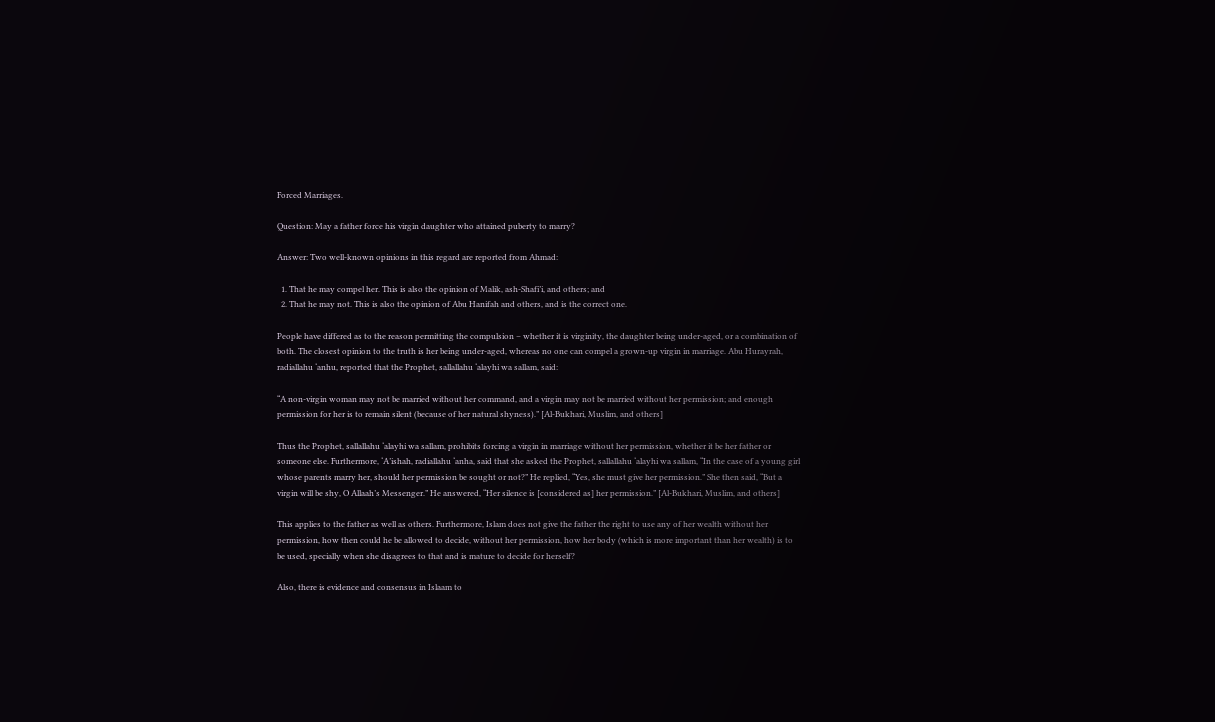Forced Marriages.

Question: May a father force his virgin daughter who attained puberty to marry?

Answer: Two well-known opinions in this regard are reported from Ahmad:

  1. That he may compel her. This is also the opinion of Malik, ash-Shafi’i, and others; and
  2. That he may not. This is also the opinion of Abu Hanifah and others, and is the correct one.

People have differed as to the reason permitting the compulsion – whether it is virginity, the daughter being under-aged, or a combination of both. The closest opinion to the truth is her being under-aged, whereas no one can compel a grown-up virgin in marriage. Abu Hurayrah, radiallahu ‘anhu, reported that the Prophet, sallallahu ‘alayhi wa sallam, said:

“A non-virgin woman may not be married without her command, and a virgin may not be married without her permission; and enough permission for her is to remain silent (because of her natural shyness).” [Al-Bukhari, Muslim, and others]

Thus the Prophet, sallallahu ‘alayhi wa sallam, prohibits forcing a virgin in marriage without her permission, whether it be her father or someone else. Furthermore, ‘A’ishah, radiallahu ‘anha, said that she asked the Prophet, sallallahu ‘alayhi wa sallam, “In the case of a young girl whose parents marry her, should her permission be sought or not?” He replied, “Yes, she must give her permission.” She then said, “But a virgin will be shy, O Allaah’s Messenger.” He answered, “Her silence is [considered as] her permission.” [Al-Bukhari, Muslim, and others]

This applies to the father as well as others. Furthermore, Islam does not give the father the right to use any of her wealth without her permission, how then could he be allowed to decide, without her permission, how her body (which is more important than her wealth) is to be used, specially when she disagrees to that and is mature to decide for herself?

Also, there is evidence and consensus in Islaam to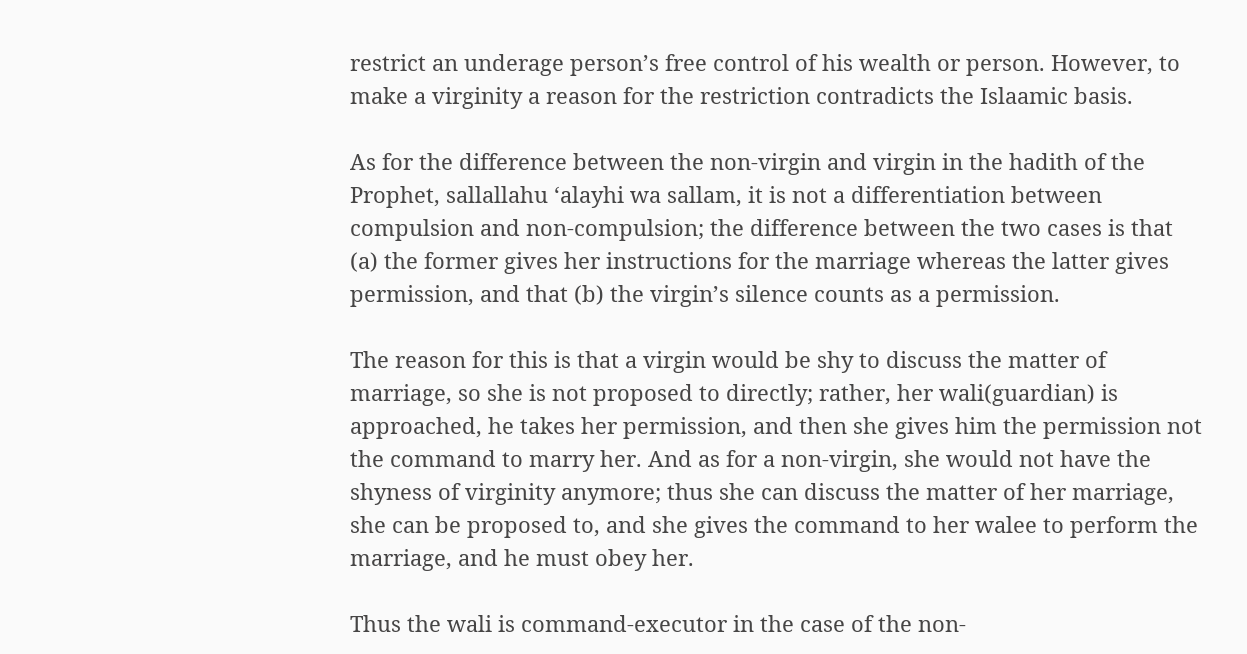restrict an underage person’s free control of his wealth or person. However, to make a virginity a reason for the restriction contradicts the Islaamic basis.

As for the difference between the non-virgin and virgin in the hadith of the Prophet, sallallahu ‘alayhi wa sallam, it is not a differentiation between compulsion and non-compulsion; the difference between the two cases is that (a) the former gives her instructions for the marriage whereas the latter gives permission, and that (b) the virgin’s silence counts as a permission.

The reason for this is that a virgin would be shy to discuss the matter of marriage, so she is not proposed to directly; rather, her wali(guardian) is approached, he takes her permission, and then she gives him the permission not the command to marry her. And as for a non-virgin, she would not have the shyness of virginity anymore; thus she can discuss the matter of her marriage, she can be proposed to, and she gives the command to her walee to perform the marriage, and he must obey her.

Thus the wali is command-executor in the case of the non-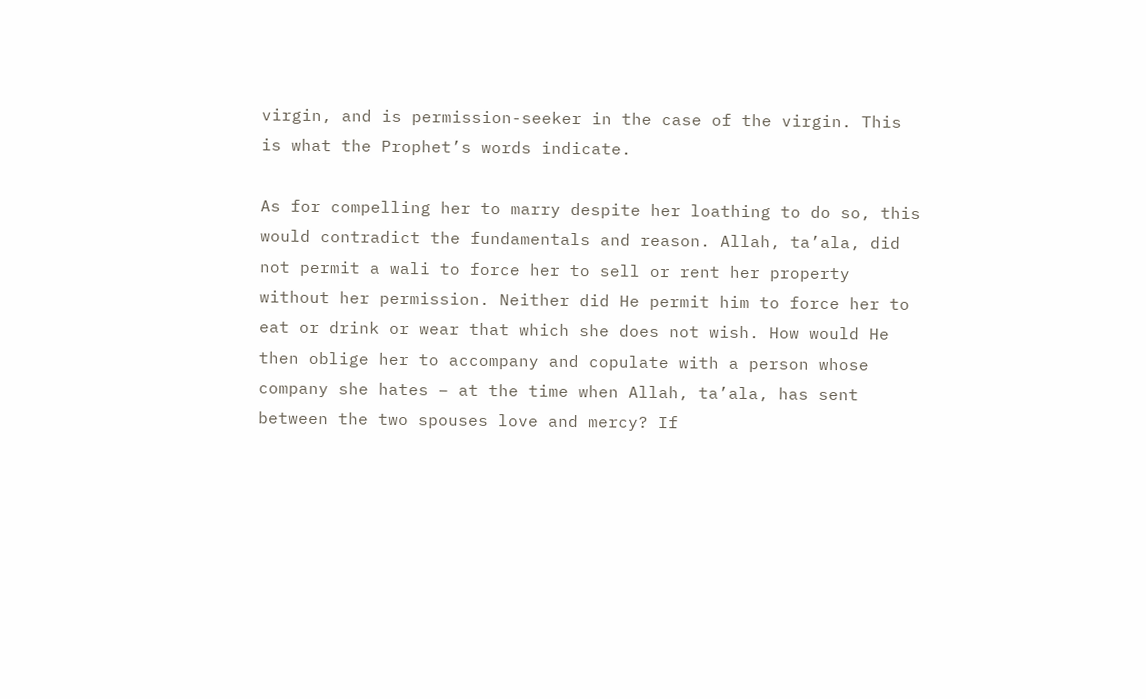virgin, and is permission-seeker in the case of the virgin. This is what the Prophet’s words indicate.

As for compelling her to marry despite her loathing to do so, this would contradict the fundamentals and reason. Allah, ta’ala, did not permit a wali to force her to sell or rent her property without her permission. Neither did He permit him to force her to eat or drink or wear that which she does not wish. How would He then oblige her to accompany and copulate with a person whose company she hates – at the time when Allah, ta’ala, has sent between the two spouses love and mercy? If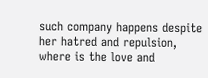such company happens despite her hatred and repulsion, where is the love and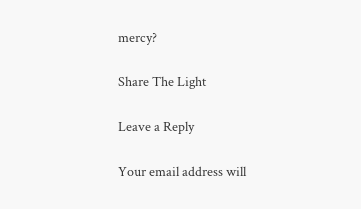mercy?

Share The Light

Leave a Reply

Your email address will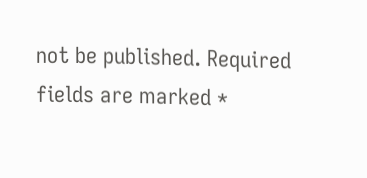not be published. Required fields are marked *